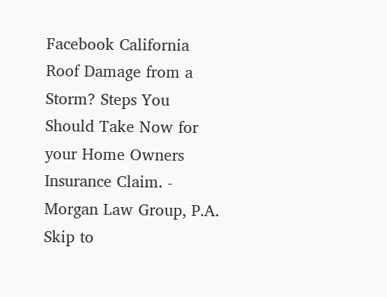Facebook California Roof Damage from a Storm? Steps You Should Take Now for your Home Owners Insurance Claim. - Morgan Law Group, P.A. Skip to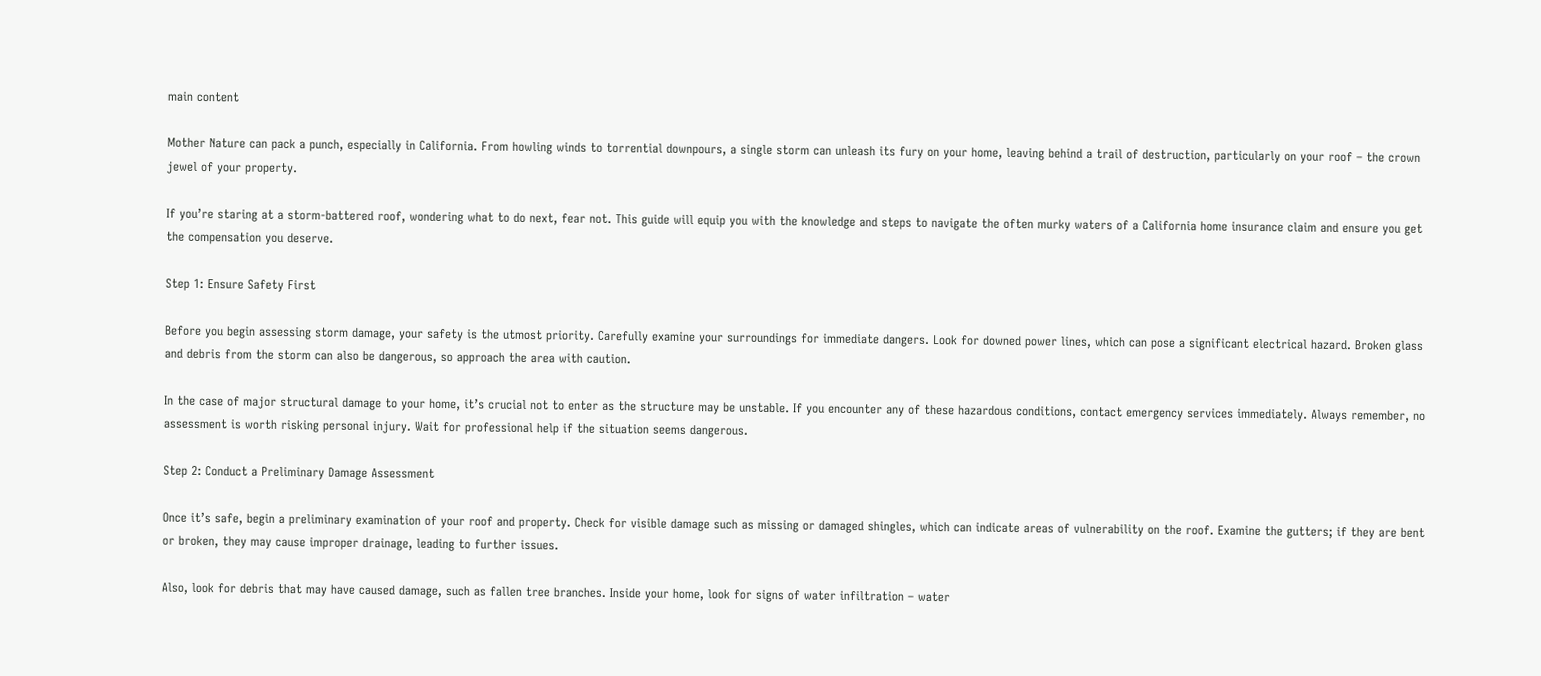main content

Mother Nature can pack a punch, especially in California. From howling winds to torrential downpours, a single storm can unleash its fury on your home, leaving behind a trail of destruction, particularly on your roof – the crown jewel of your property.

If you’re staring at a storm-battered roof, wondering what to do next, fear not. This guide will equip you with the knowledge and steps to navigate the often murky waters of a California home insurance claim and ensure you get the compensation you deserve.

Step 1: Ensure Safety First

Before you begin assessing storm damage, your safety is the utmost priority. Carefully examine your surroundings for immediate dangers. Look for downed power lines, which can pose a significant electrical hazard. Broken glass and debris from the storm can also be dangerous, so approach the area with caution.

In the case of major structural damage to your home, it’s crucial not to enter as the structure may be unstable. If you encounter any of these hazardous conditions, contact emergency services immediately. Always remember, no assessment is worth risking personal injury. Wait for professional help if the situation seems dangerous.

Step 2: Conduct a Preliminary Damage Assessment

Once it’s safe, begin a preliminary examination of your roof and property. Check for visible damage such as missing or damaged shingles, which can indicate areas of vulnerability on the roof. Examine the gutters; if they are bent or broken, they may cause improper drainage, leading to further issues.

Also, look for debris that may have caused damage, such as fallen tree branches. Inside your home, look for signs of water infiltration – water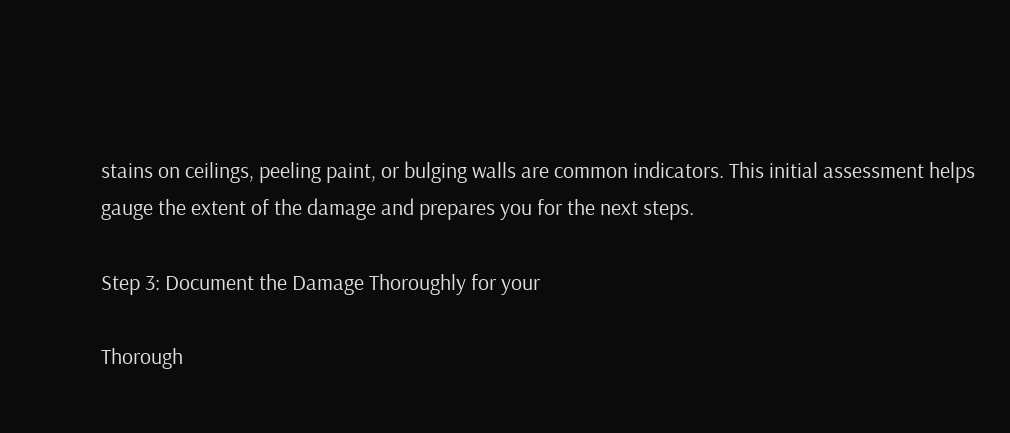stains on ceilings, peeling paint, or bulging walls are common indicators. This initial assessment helps gauge the extent of the damage and prepares you for the next steps.

Step 3: Document the Damage Thoroughly for your

Thorough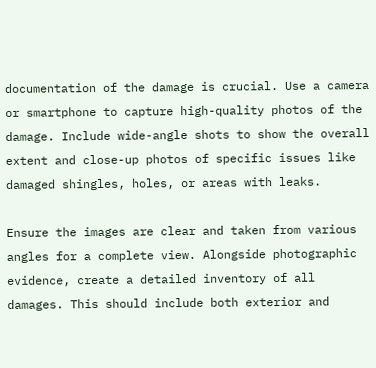documentation of the damage is crucial. Use a camera or smartphone to capture high-quality photos of the damage. Include wide-angle shots to show the overall extent and close-up photos of specific issues like damaged shingles, holes, or areas with leaks.

Ensure the images are clear and taken from various angles for a complete view. Alongside photographic evidence, create a detailed inventory of all damages. This should include both exterior and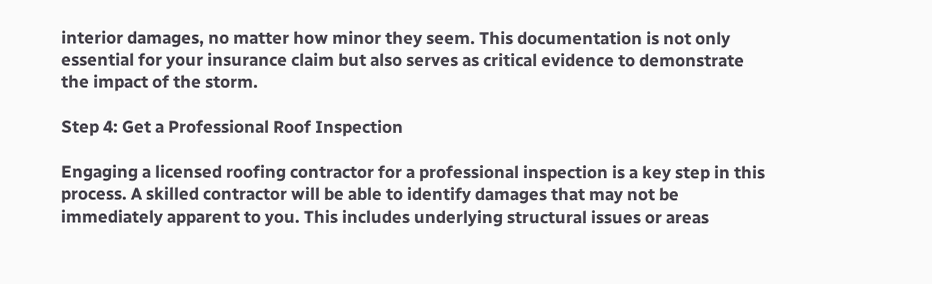interior damages, no matter how minor they seem. This documentation is not only essential for your insurance claim but also serves as critical evidence to demonstrate the impact of the storm.

Step 4: Get a Professional Roof Inspection

Engaging a licensed roofing contractor for a professional inspection is a key step in this process. A skilled contractor will be able to identify damages that may not be immediately apparent to you. This includes underlying structural issues or areas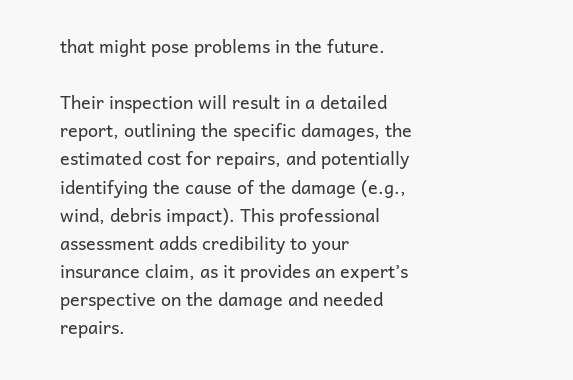that might pose problems in the future.

Their inspection will result in a detailed report, outlining the specific damages, the estimated cost for repairs, and potentially identifying the cause of the damage (e.g., wind, debris impact). This professional assessment adds credibility to your insurance claim, as it provides an expert’s perspective on the damage and needed repairs.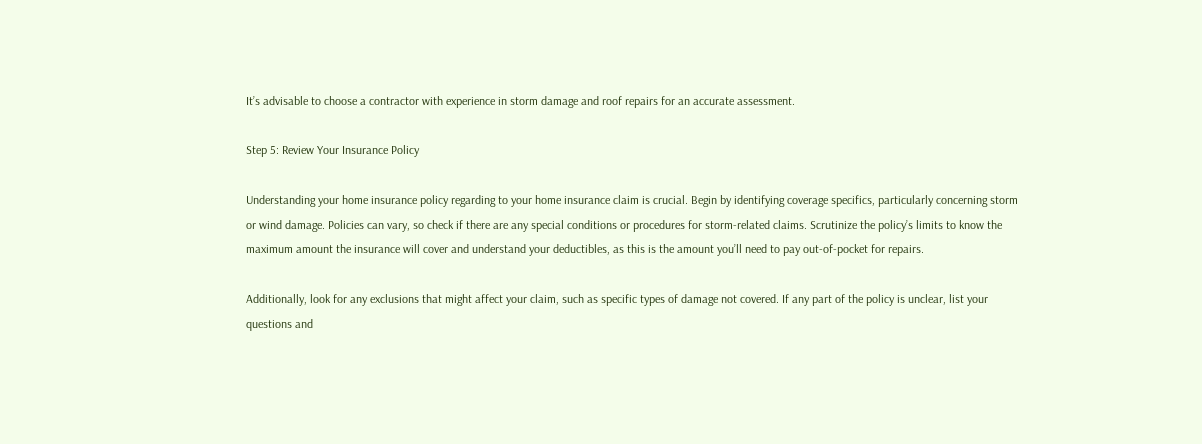It’s advisable to choose a contractor with experience in storm damage and roof repairs for an accurate assessment.

Step 5: Review Your Insurance Policy

Understanding your home insurance policy regarding to your home insurance claim is crucial. Begin by identifying coverage specifics, particularly concerning storm or wind damage. Policies can vary, so check if there are any special conditions or procedures for storm-related claims. Scrutinize the policy’s limits to know the maximum amount the insurance will cover and understand your deductibles, as this is the amount you’ll need to pay out-of-pocket for repairs.

Additionally, look for any exclusions that might affect your claim, such as specific types of damage not covered. If any part of the policy is unclear, list your questions and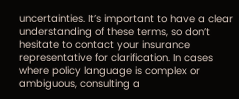uncertainties. It’s important to have a clear understanding of these terms, so don’t hesitate to contact your insurance representative for clarification. In cases where policy language is complex or ambiguous, consulting a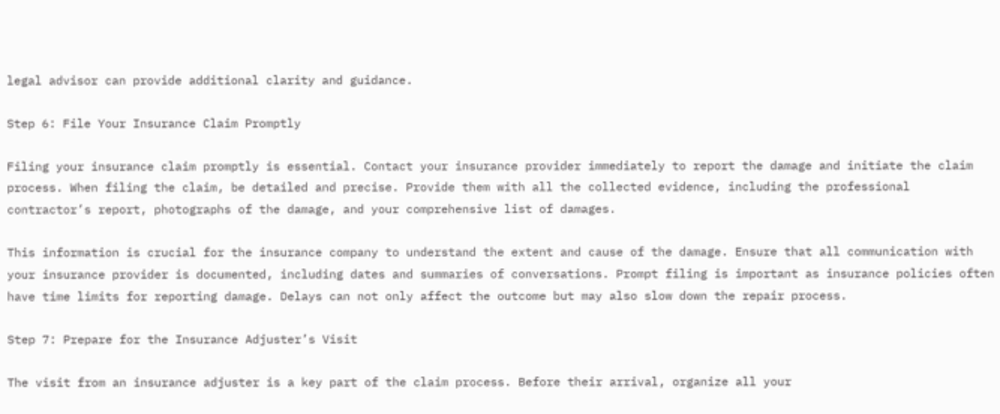legal advisor can provide additional clarity and guidance.

Step 6: File Your Insurance Claim Promptly

Filing your insurance claim promptly is essential. Contact your insurance provider immediately to report the damage and initiate the claim process. When filing the claim, be detailed and precise. Provide them with all the collected evidence, including the professional contractor’s report, photographs of the damage, and your comprehensive list of damages.

This information is crucial for the insurance company to understand the extent and cause of the damage. Ensure that all communication with your insurance provider is documented, including dates and summaries of conversations. Prompt filing is important as insurance policies often have time limits for reporting damage. Delays can not only affect the outcome but may also slow down the repair process.

Step 7: Prepare for the Insurance Adjuster’s Visit

The visit from an insurance adjuster is a key part of the claim process. Before their arrival, organize all your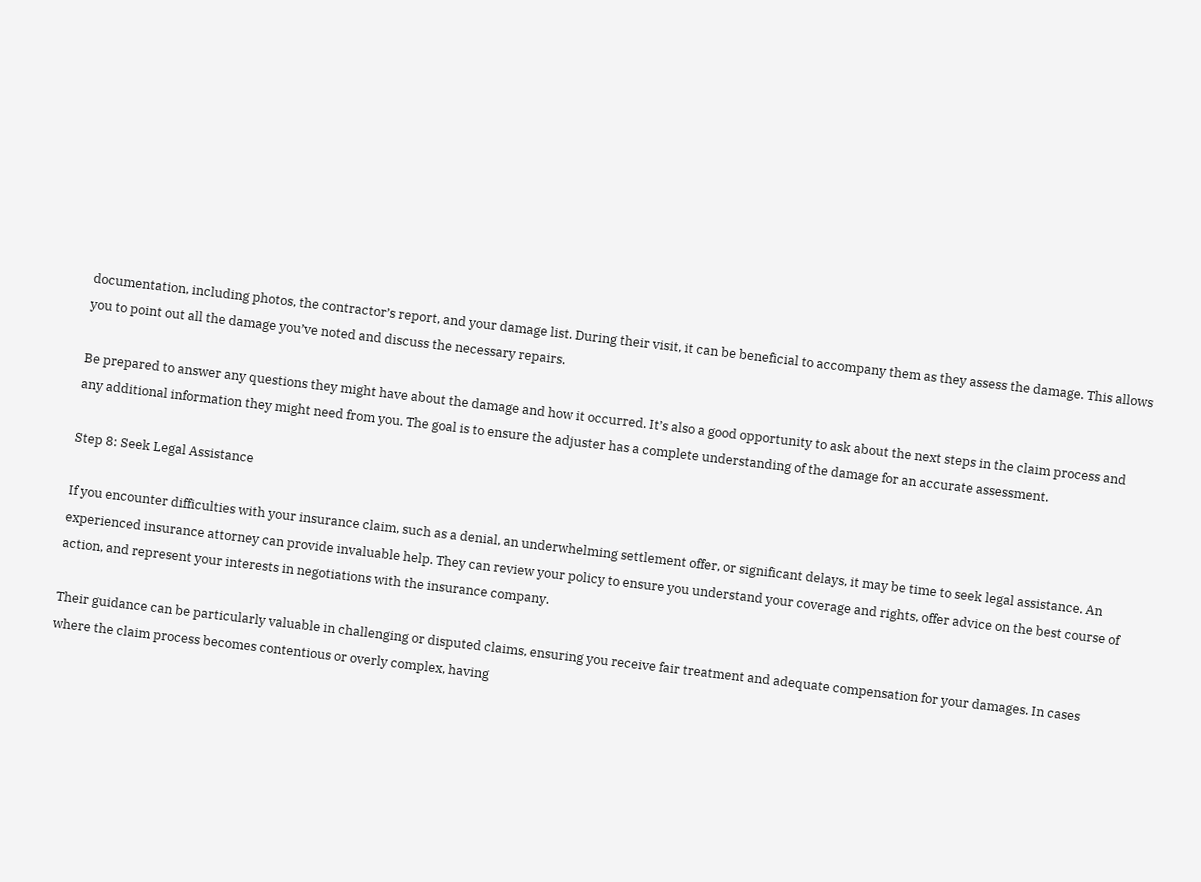documentation, including photos, the contractor’s report, and your damage list. During their visit, it can be beneficial to accompany them as they assess the damage. This allows you to point out all the damage you’ve noted and discuss the necessary repairs.

Be prepared to answer any questions they might have about the damage and how it occurred. It’s also a good opportunity to ask about the next steps in the claim process and any additional information they might need from you. The goal is to ensure the adjuster has a complete understanding of the damage for an accurate assessment.

Step 8: Seek Legal Assistance

If you encounter difficulties with your insurance claim, such as a denial, an underwhelming settlement offer, or significant delays, it may be time to seek legal assistance. An experienced insurance attorney can provide invaluable help. They can review your policy to ensure you understand your coverage and rights, offer advice on the best course of action, and represent your interests in negotiations with the insurance company.

Their guidance can be particularly valuable in challenging or disputed claims, ensuring you receive fair treatment and adequate compensation for your damages. In cases where the claim process becomes contentious or overly complex, having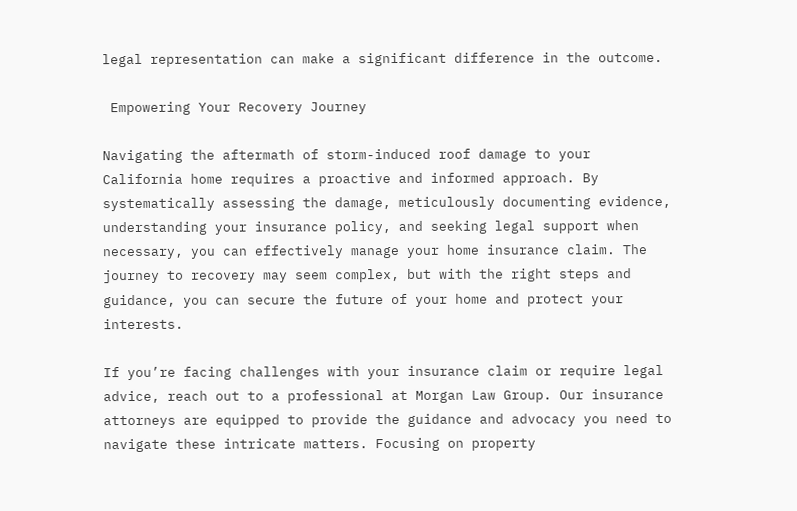legal representation can make a significant difference in the outcome.

 Empowering Your Recovery Journey

Navigating the aftermath of storm-induced roof damage to your California home requires a proactive and informed approach. By systematically assessing the damage, meticulously documenting evidence, understanding your insurance policy, and seeking legal support when necessary, you can effectively manage your home insurance claim. The journey to recovery may seem complex, but with the right steps and guidance, you can secure the future of your home and protect your interests.

If you’re facing challenges with your insurance claim or require legal advice, reach out to a professional at Morgan Law Group. Our insurance attorneys are equipped to provide the guidance and advocacy you need to navigate these intricate matters. Focusing on property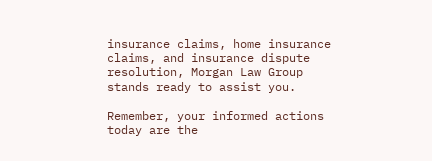insurance claims, home insurance claims, and insurance dispute resolution, Morgan Law Group stands ready to assist you.

Remember, your informed actions today are the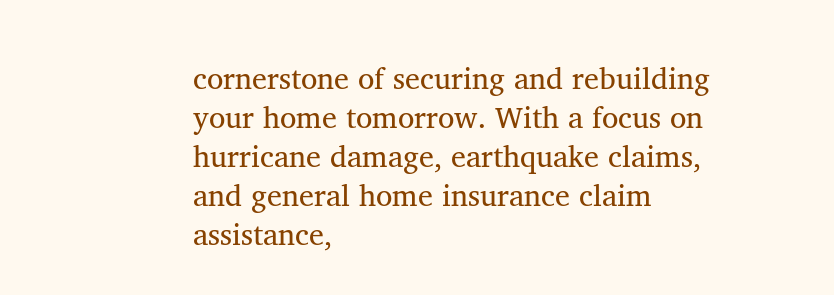cornerstone of securing and rebuilding your home tomorrow. With a focus on hurricane damage, earthquake claims, and general home insurance claim assistance,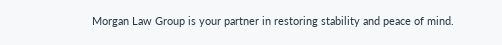Morgan Law Group is your partner in restoring stability and peace of mind.